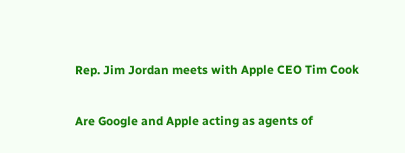Rep. Jim Jordan meets with Apple CEO Tim Cook

Are Google and Apple acting as agents of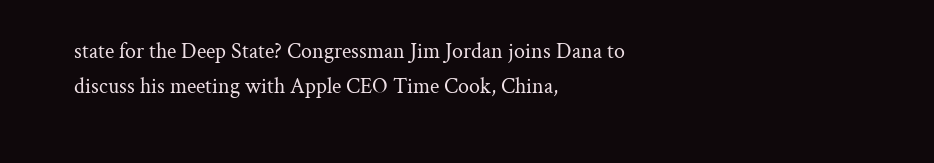state for the Deep State? Congressman Jim Jordan joins Dana to discuss his meeting with Apple CEO Time Cook, China,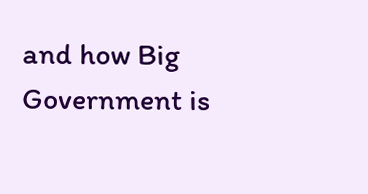and how Big Government is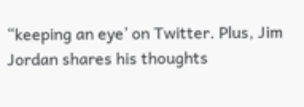“keeping an eye’ on Twitter. Plus, Jim Jordan shares his thoughts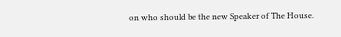on who should be the new Speaker of The House.